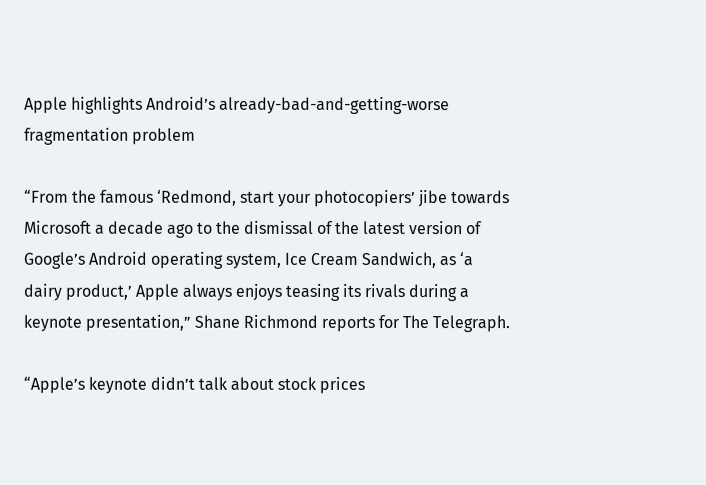Apple highlights Android’s already-bad-and-getting-worse fragmentation problem

“From the famous ‘Redmond, start your photocopiers’ jibe towards Microsoft a decade ago to the dismissal of the latest version of Google’s Android operating system, Ice Cream Sandwich, as ‘a dairy product,’ Apple always enjoys teasing its rivals during a keynote presentation,” Shane Richmond reports for The Telegraph.

“Apple’s keynote didn’t talk about stock prices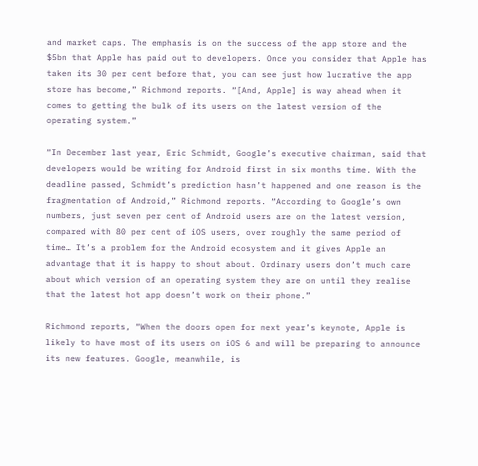and market caps. The emphasis is on the success of the app store and the $5bn that Apple has paid out to developers. Once you consider that Apple has taken its 30 per cent before that, you can see just how lucrative the app store has become,” Richmond reports. “[And, Apple] is way ahead when it comes to getting the bulk of its users on the latest version of the operating system.”

“In December last year, Eric Schmidt, Google’s executive chairman, said that developers would be writing for Android first in six months time. With the deadline passed, Schmidt’s prediction hasn’t happened and one reason is the fragmentation of Android,” Richmond reports. “According to Google’s own numbers, just seven per cent of Android users are on the latest version, compared with 80 per cent of iOS users, over roughly the same period of time… It’s a problem for the Android ecosystem and it gives Apple an advantage that it is happy to shout about. Ordinary users don’t much care about which version of an operating system they are on until they realise that the latest hot app doesn’t work on their phone.”

Richmond reports, “When the doors open for next year’s keynote, Apple is likely to have most of its users on iOS 6 and will be preparing to announce its new features. Google, meanwhile, is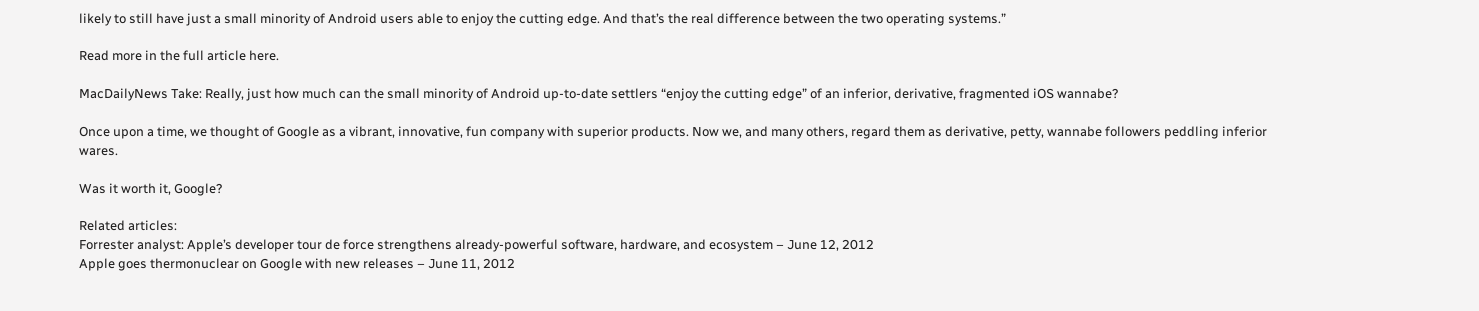likely to still have just a small minority of Android users able to enjoy the cutting edge. And that’s the real difference between the two operating systems.”

Read more in the full article here.

MacDailyNews Take: Really, just how much can the small minority of Android up-to-date settlers “enjoy the cutting edge” of an inferior, derivative, fragmented iOS wannabe?

Once upon a time, we thought of Google as a vibrant, innovative, fun company with superior products. Now we, and many others, regard them as derivative, petty, wannabe followers peddling inferior wares.

Was it worth it, Google?

Related articles:
Forrester analyst: Apple’s developer tour de force strengthens already-powerful software, hardware, and ecosystem – June 12, 2012
Apple goes thermonuclear on Google with new releases – June 11, 2012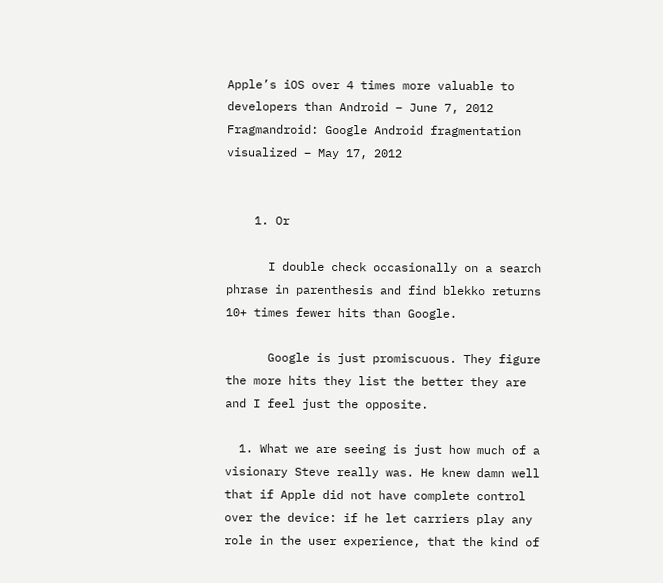Apple’s iOS over 4 times more valuable to developers than Android – June 7, 2012
Fragmandroid: Google Android fragmentation visualized – May 17, 2012


    1. Or

      I double check occasionally on a search phrase in parenthesis and find blekko returns 10+ times fewer hits than Google.

      Google is just promiscuous. They figure the more hits they list the better they are and I feel just the opposite.

  1. What we are seeing is just how much of a visionary Steve really was. He knew damn well that if Apple did not have complete control over the device: if he let carriers play any role in the user experience, that the kind of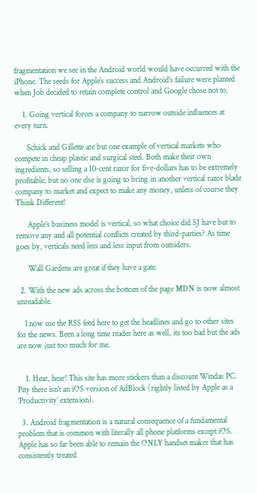fragmentation we see in the Android world would have occurred with the iPhone. The seeds for Apple’s success and Android’s failure were planted when Job decided to retain complete control and Google chose not to.

    1. Going vertical forces a company to narrow outside influences at every turn.

      Schick and Gillette are but one example of vertical markets who compete in cheap plastic and surgical steel. Both make their own ingredients, so selling a 10-cent razor for five-dollars has to be extremely profitable, but no one else is going to bring in another vertical razor blade company to market and expect to make any money, unless of course they Think Different!

      Apple’s business model is vertical, so what choice did SJ have but to remove any and all potential conflicts created by third-parties? As time goes by, verticals need less and less input from outsiders.

      Wall Gardens are great if they have a gate.

  2. With the new ads across the bottom of the page MDN is now almost unreadable.

    I now use the RSS feed here to get the headlines and go to other sites for the news. Been a long time reader here as well, its too bad but the ads are now just too much for me.


    1. Hear, hear! This site has more stickers than a discount Windas PC. Pity there isn’t an iOS version of AdBlock (rightly listed by Apple as a ‘Productivity’ extension).

  3. Android fragmentation is a natural consequence of a fundamental problem that is common with literally all phone platforms except iOS. Apple has so far been able to remain the ONLY handset maker that has consistently treated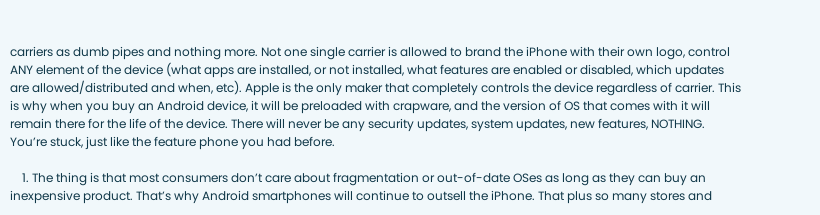carriers as dumb pipes and nothing more. Not one single carrier is allowed to brand the iPhone with their own logo, control ANY element of the device (what apps are installed, or not installed, what features are enabled or disabled, which updates are allowed/distributed and when, etc). Apple is the only maker that completely controls the device regardless of carrier. This is why when you buy an Android device, it will be preloaded with crapware, and the version of OS that comes with it will remain there for the life of the device. There will never be any security updates, system updates, new features, NOTHING. You’re stuck, just like the feature phone you had before.

    1. The thing is that most consumers don’t care about fragmentation or out-of-date OSes as long as they can buy an inexpensive product. That’s why Android smartphones will continue to outsell the iPhone. That plus so many stores and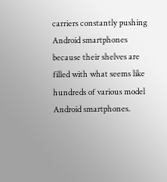carriers constantly pushing Android smartphones because their shelves are filled with what seems like hundreds of various model Android smartphones.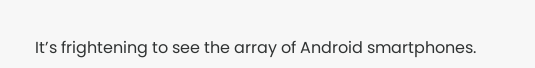It’s frightening to see the array of Android smartphones.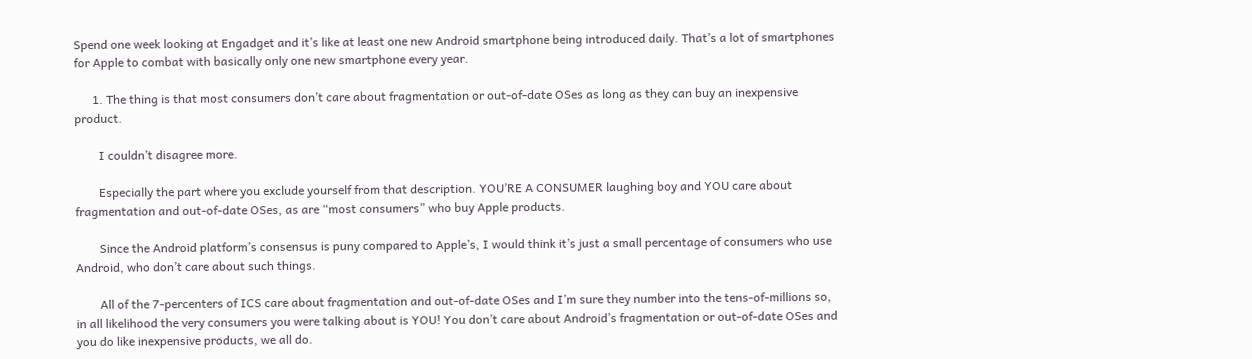Spend one week looking at Engadget and it’s like at least one new Android smartphone being introduced daily. That’s a lot of smartphones for Apple to combat with basically only one new smartphone every year.

      1. The thing is that most consumers don’t care about fragmentation or out-of-date OSes as long as they can buy an inexpensive product.

        I couldn’t disagree more.

        Especially the part where you exclude yourself from that description. YOU’RE A CONSUMER laughing boy and YOU care about fragmentation and out-of-date OSes, as are “most consumers” who buy Apple products.

        Since the Android platform’s consensus is puny compared to Apple’s, I would think it’s just a small percentage of consumers who use Android, who don’t care about such things.

        All of the 7-percenters of ICS care about fragmentation and out-of-date OSes and I’m sure they number into the tens-of-millions so, in all likelihood the very consumers you were talking about is YOU! You don’t care about Android’s fragmentation or out-of-date OSes and you do like inexpensive products, we all do.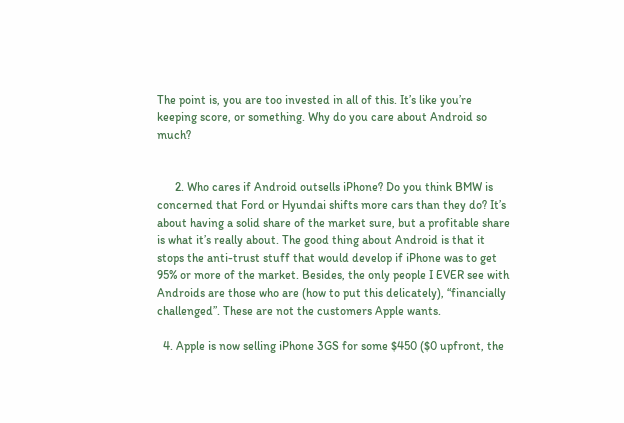The point is, you are too invested in all of this. It’s like you’re keeping score, or something. Why do you care about Android so much?


      2. Who cares if Android outsells iPhone? Do you think BMW is concerned that Ford or Hyundai shifts more cars than they do? It’s about having a solid share of the market sure, but a profitable share is what it’s really about. The good thing about Android is that it stops the anti-trust stuff that would develop if iPhone was to get 95% or more of the market. Besides, the only people I EVER see with Androids are those who are (how to put this delicately), “financially challenged”. These are not the customers Apple wants.

  4. Apple is now selling iPhone 3GS for some $450 ($0 upfront, the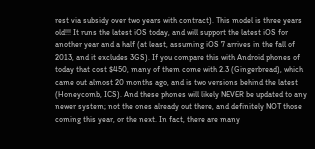rest via subsidy over two years with contract). This model is three years old!!! It runs the latest iOS today, and will support the latest iOS for another year and a half (at least, assuming iOS 7 arrives in the fall of 2013, and it excludes 3GS). If you compare this with Android phones of today that cost $450, many of them come with 2.3 (Gingerbread), which came out almost 20 months ago, and is two versions behind the latest (Honeycomb, ICS). And these phones will likely NEVER be updated to any newer system; not the ones already out there, and definitely NOT those coming this year, or the next. In fact, there are many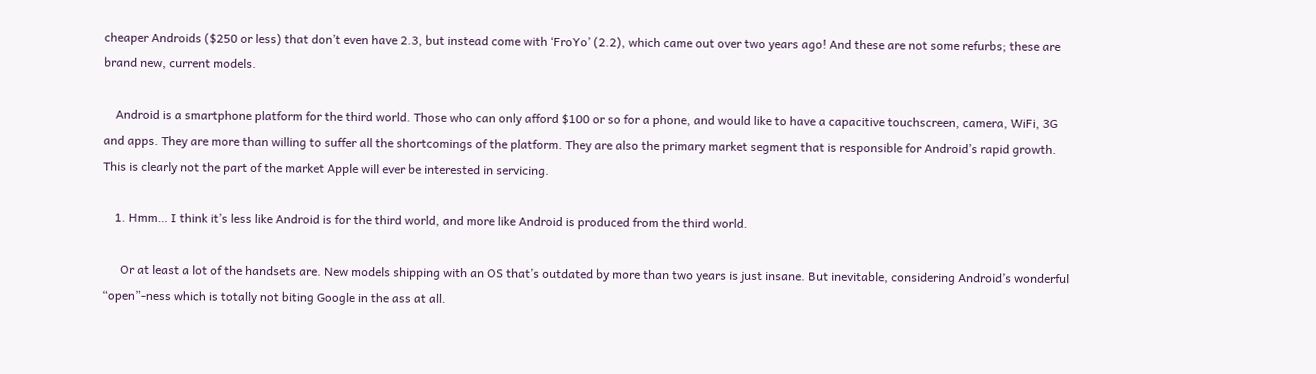cheaper Androids ($250 or less) that don’t even have 2.3, but instead come with ‘FroYo’ (2.2), which came out over two years ago! And these are not some refurbs; these are brand new, current models.

    Android is a smartphone platform for the third world. Those who can only afford $100 or so for a phone, and would like to have a capacitive touchscreen, camera, WiFi, 3G and apps. They are more than willing to suffer all the shortcomings of the platform. They are also the primary market segment that is responsible for Android’s rapid growth. This is clearly not the part of the market Apple will ever be interested in servicing.

    1. Hmm… I think it’s less like Android is for the third world, and more like Android is produced from the third world.

      Or at least a lot of the handsets are. New models shipping with an OS that’s outdated by more than two years is just insane. But inevitable, considering Android’s wonderful “open”-ness which is totally not biting Google in the ass at all.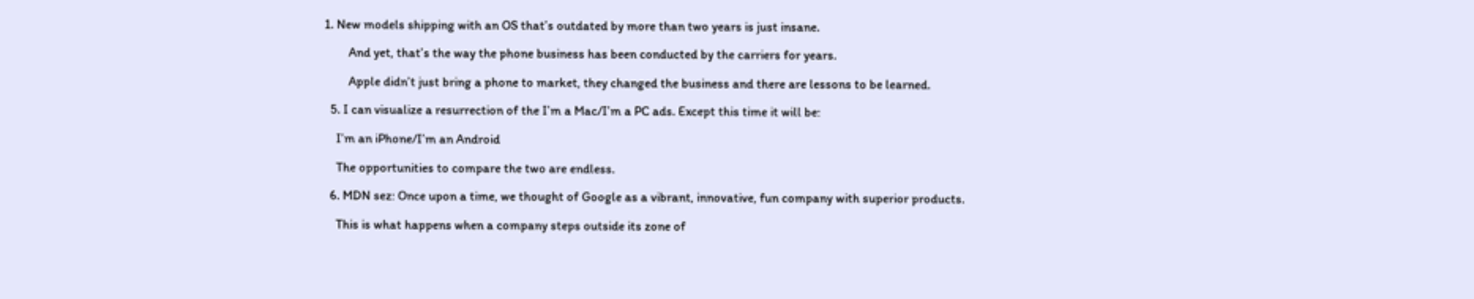1. New models shipping with an OS that’s outdated by more than two years is just insane.

        And yet, that’s the way the phone business has been conducted by the carriers for years.

        Apple didn’t just bring a phone to market, they changed the business and there are lessons to be learned.

  5. I can visualize a resurrection of the I’m a Mac/I’m a PC ads. Except this time it will be:

    I’m an iPhone/I’m an Android

    The opportunities to compare the two are endless.

  6. MDN sez: Once upon a time, we thought of Google as a vibrant, innovative, fun company with superior products.

    This is what happens when a company steps outside its zone of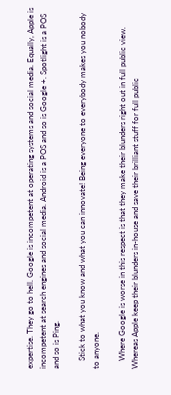expertise. They go to hell. Google is incompetent at operating systems and social media. Equally, Apple is incompetent at search engines and social media. Android is a POS and so is Google +. Spotlight is a POS and so is Ping.

    Stick to what you know and what you can innovate! Being everyone to everybody makes you nobody to anyone.

    Where Google is worse in this respect is that they make their blunders right out in full public view. Whereas Apple keep their blunders in-house and save their brilliant stuff for full public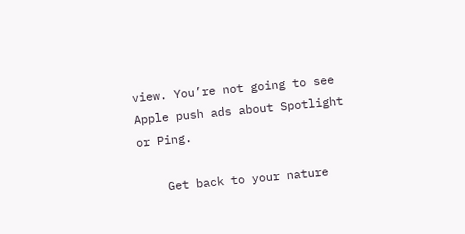view. You’re not going to see Apple push ads about Spotlight or Ping.

    Get back to your nature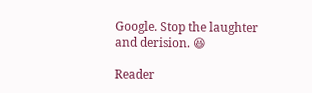Google. Stop the laughter and derision. 😆

Reader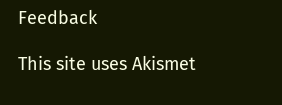Feedback

This site uses Akismet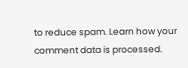to reduce spam. Learn how your comment data is processed.